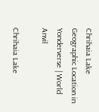Chrihaia Lake Geographic Location in Yonderverse | World Anvil

Chrihaia Lake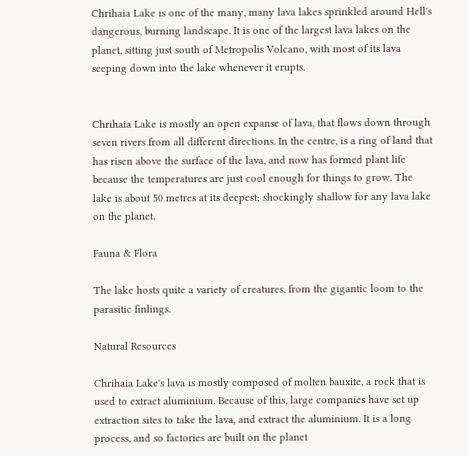Chrihaia Lake is one of the many, many lava lakes sprinkled around Hell's dangerous, burning landscape. It is one of the largest lava lakes on the planet, sitting just south of Metropolis Volcano, with most of its lava seeping down into the lake whenever it erupts.


Chrihaia Lake is mostly an open expanse of lava, that flows down through seven rivers from all different directions. In the centre, is a ring of land that has risen above the surface of the lava, and now has formed plant life because the temperatures are just cool enough for things to grow. The lake is about 50 metres at its deepest; shockingly shallow for any lava lake on the planet.

Fauna & Flora

The lake hosts quite a variety of creatures, from the gigantic loom to the parasitic finlings.

Natural Resources

Chrihaia Lake's lava is mostly composed of molten bauxite, a rock that is used to extract aluminium. Because of this, large companies have set up extraction sites to take the lava, and extract the aluminium. It is a long process, and so factories are built on the planet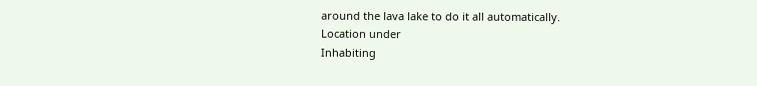around the lava lake to do it all automatically.
Location under
Inhabiting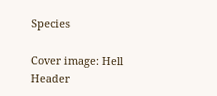Species

Cover image: Hell Header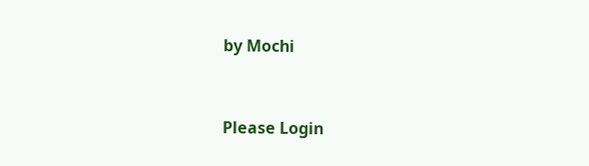by Mochi


Please Login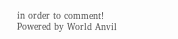in order to comment!
Powered by World Anvil